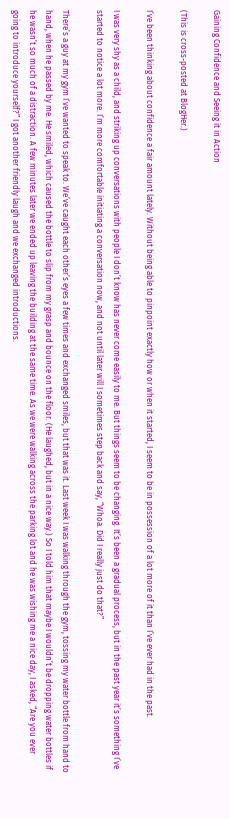Gaining Confidence and Seeing it in Action

(This is cross-posted at BlogHer.)

I’ve been thinking about confidence a fair amount lately. Without being able to pinpoint exactly how or when it started, I seem to be in possession of a lot more of it than I’ve ever had in the past.

I was very shy as a child, and striking up conversations with people I don’t know has never come easily to me. But things seem to be changing. It’s been a gradual process, but in the past year it’s something I’ve started to notice a lot more. I’m more comfortable initiating a conversation now, and not until later will I sometimes step back and say, “Whoa. Did I really just do that?”

There’s a guy at my gym I’ve wanted to speak to. We’ve caught each other’s eyes a few times and exchanged smiles, but that was it. Last week I was walking through the gym, tossing my water bottle from hand to hand, when he passed by me. He smiled, which caused the bottle to slip from my grasp and bounce on the floor. (He laughed, but in a nice way.) So I told him that maybe I wouldn’t be dropping water bottles if he wasn’t so much of a distraction. A few minutes later we ended up leaving the building at the same time. As we were walking across the parking lot and he was wishing me a nice day, I asked, “Are you ever going to introduce yourself?” I got another friendly laugh and we exchanged introductions.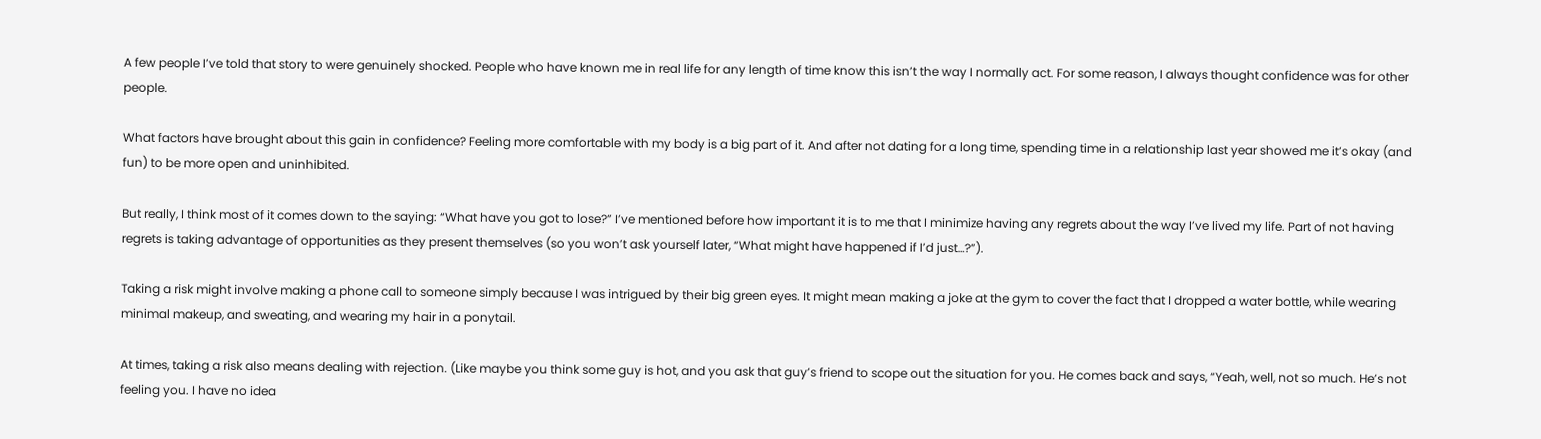A few people I’ve told that story to were genuinely shocked. People who have known me in real life for any length of time know this isn’t the way I normally act. For some reason, I always thought confidence was for other people.

What factors have brought about this gain in confidence? Feeling more comfortable with my body is a big part of it. And after not dating for a long time, spending time in a relationship last year showed me it’s okay (and fun) to be more open and uninhibited.

But really, I think most of it comes down to the saying: “What have you got to lose?” I’ve mentioned before how important it is to me that I minimize having any regrets about the way I’ve lived my life. Part of not having regrets is taking advantage of opportunities as they present themselves (so you won’t ask yourself later, “What might have happened if I’d just…?”).

Taking a risk might involve making a phone call to someone simply because I was intrigued by their big green eyes. It might mean making a joke at the gym to cover the fact that I dropped a water bottle, while wearing minimal makeup, and sweating, and wearing my hair in a ponytail.

At times, taking a risk also means dealing with rejection. (Like maybe you think some guy is hot, and you ask that guy’s friend to scope out the situation for you. He comes back and says, “Yeah, well, not so much. He’s not feeling you. I have no idea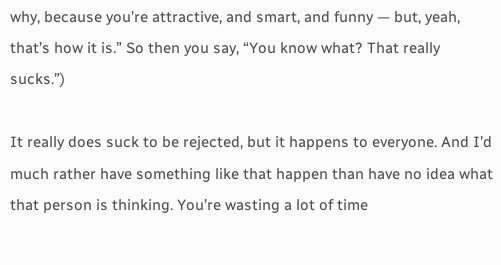why, because you’re attractive, and smart, and funny — but, yeah, that’s how it is.” So then you say, “You know what? That really sucks.”)

It really does suck to be rejected, but it happens to everyone. And I’d much rather have something like that happen than have no idea what that person is thinking. You’re wasting a lot of time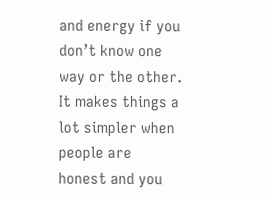and energy if you don’t know one way or the other. It makes things a lot simpler when people are honest and you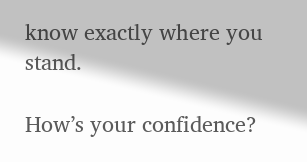know exactly where you stand.

How’s your confidence?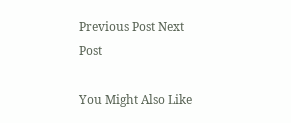Previous Post Next Post

You Might Also Like